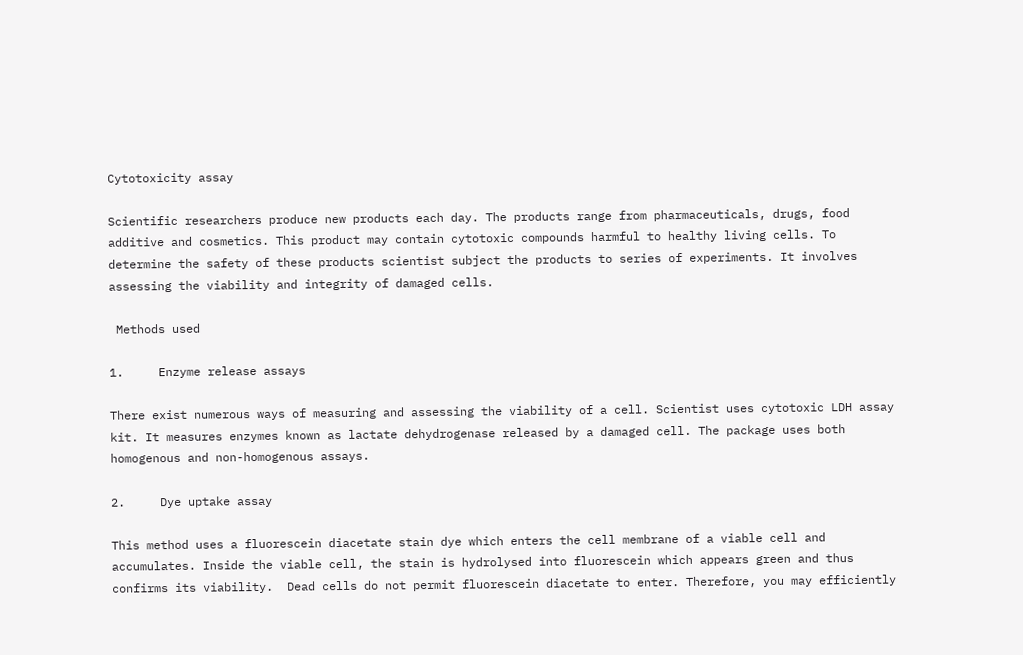Cytotoxicity assay

Scientific researchers produce new products each day. The products range from pharmaceuticals, drugs, food additive and cosmetics. This product may contain cytotoxic compounds harmful to healthy living cells. To determine the safety of these products scientist subject the products to series of experiments. It involves assessing the viability and integrity of damaged cells.

 Methods used

1.     Enzyme release assays

There exist numerous ways of measuring and assessing the viability of a cell. Scientist uses cytotoxic LDH assay kit. It measures enzymes known as lactate dehydrogenase released by a damaged cell. The package uses both homogenous and non-homogenous assays.

2.     Dye uptake assay

This method uses a fluorescein diacetate stain dye which enters the cell membrane of a viable cell and accumulates. Inside the viable cell, the stain is hydrolysed into fluorescein which appears green and thus confirms its viability.  Dead cells do not permit fluorescein diacetate to enter. Therefore, you may efficiently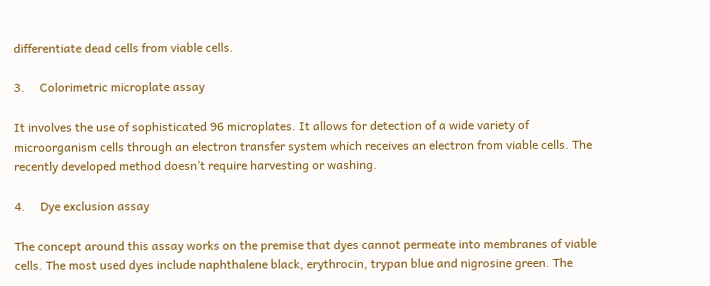differentiate dead cells from viable cells.

3.     Colorimetric microplate assay

It involves the use of sophisticated 96 microplates. It allows for detection of a wide variety of microorganism cells through an electron transfer system which receives an electron from viable cells. The recently developed method doesn’t require harvesting or washing.

4.     Dye exclusion assay

The concept around this assay works on the premise that dyes cannot permeate into membranes of viable cells. The most used dyes include naphthalene black, erythrocin, trypan blue and nigrosine green. The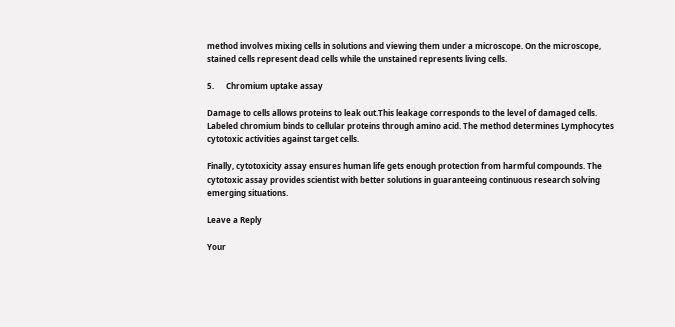method involves mixing cells in solutions and viewing them under a microscope. On the microscope, stained cells represent dead cells while the unstained represents living cells.

5.      Chromium uptake assay

Damage to cells allows proteins to leak out.This leakage corresponds to the level of damaged cells. Labeled chromium binds to cellular proteins through amino acid. The method determines Lymphocytes cytotoxic activities against target cells.

Finally, cytotoxicity assay ensures human life gets enough protection from harmful compounds. The cytotoxic assay provides scientist with better solutions in guaranteeing continuous research solving emerging situations.

Leave a Reply

Your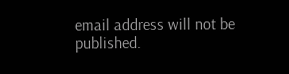email address will not be published.